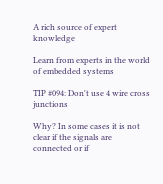A rich source of expert knowledge

Learn from experts in the world of embedded systems

TIP #094: Don't use 4 wire cross junctions

Why? In some cases it is not clear if the signals are connected or if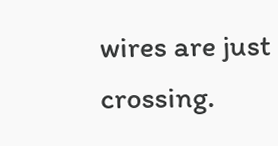wires are just crossing.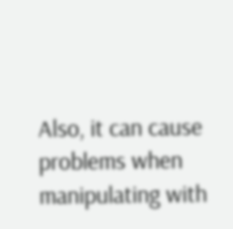Also, it can cause problems when manipulating with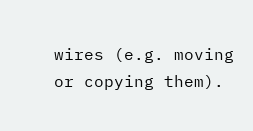wires (e.g. moving or copying them).